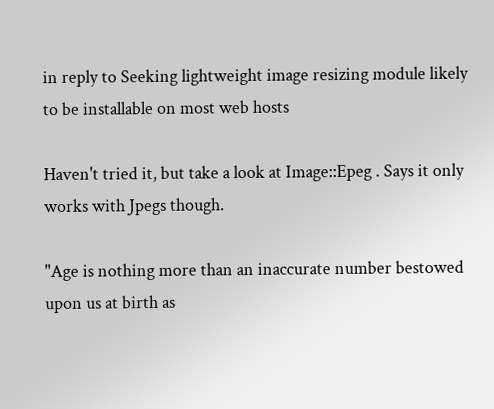in reply to Seeking lightweight image resizing module likely to be installable on most web hosts

Haven't tried it, but take a look at Image::Epeg . Says it only works with Jpegs though.

"Age is nothing more than an inaccurate number bestowed upon us at birth as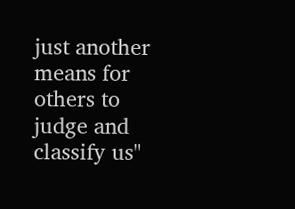just another means for others to judge and classify us"